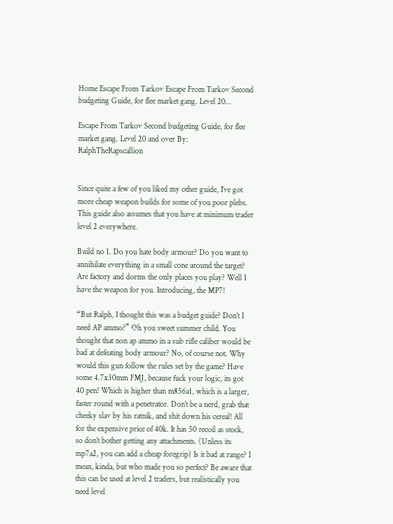Home Escape From Tarkov Escape From Tarkov Second budgeting Guide, for flee market gang. Level 20...

Escape From Tarkov Second budgeting Guide, for flee market gang. Level 20 and over By: RalphTheRapscallion


Since quite a few of you liked my other guide, I’ve got more cheap weapon builds for some of you poor plebs. This guide also assumes that you have at minimum trader level 2 everywhere.

Build no 1. Do you hate body armour? Do you want to annihilate everything in a small cone around the target? Are factory and dorms the only places you play? Well I have the weapon for you. Introducing, the MP7!

“But Ralph, I thought this was a budget guide? Don’t I need AP ammo?” Oh you sweet summer child. You thought that non ap ammo in a sub rifle caliber would be bad at defeating body armour? No, of course not. Why would this gun follow the rules set by the game? Have some 4.7x30mm FMJ, because fuck your logic, its got 40 pen! Which is higher than m856a1, which is a larger, faster round with a penetrator. Don’t be a nerd, grab that cheeky slav by his ratnik, and shit down his cereal! All for the expensive price of 40k. It has 50 recoil as stock, so don’t bother getting any attachments. (Unless its mp7a2, you can add a cheap foregrip) Is it bad at range? I mean, kinda, but who made you so perfect? Be aware that this can be used at level 2 traders, but realistically you need level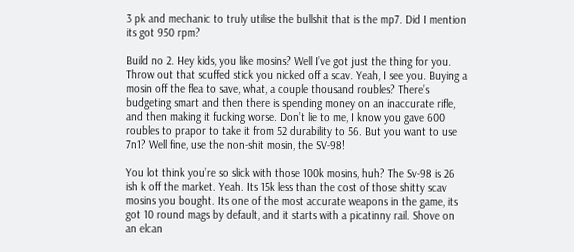3 pk and mechanic to truly utilise the bullshit that is the mp7. Did I mention its got 950 rpm?

Build no 2. Hey kids, you like mosins? Well I’ve got just the thing for you. Throw out that scuffed stick you nicked off a scav. Yeah, I see you. Buying a mosin off the flea to save, what, a couple thousand roubles? There’s budgeting smart and then there is spending money on an inaccurate rifle, and then making it fucking worse. Don’t lie to me, I know you gave 600 roubles to prapor to take it from 52 durability to 56. But you want to use 7n1? Well fine, use the non-shit mosin, the SV-98!

You lot think you’re so slick with those 100k mosins, huh? The Sv-98 is 26 ish k off the market. Yeah. Its 15k less than the cost of those shitty scav mosins you bought. Its one of the most accurate weapons in the game, its got 10 round mags by default, and it starts with a picatinny rail. Shove on an elcan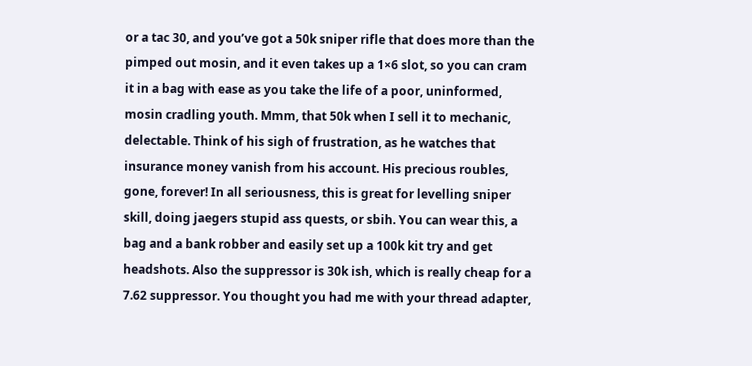or a tac 30, and you’ve got a 50k sniper rifle that does more than the pimped out mosin, and it even takes up a 1×6 slot, so you can cram it in a bag with ease as you take the life of a poor, uninformed, mosin cradling youth. Mmm, that 50k when I sell it to mechanic, delectable. Think of his sigh of frustration, as he watches that insurance money vanish from his account. His precious roubles, gone, forever! In all seriousness, this is great for levelling sniper skill, doing jaegers stupid ass quests, or sbih. You can wear this, a bag and a bank robber and easily set up a 100k kit try and get headshots. Also the suppressor is 30k ish, which is really cheap for a 7.62 suppressor. You thought you had me with your thread adapter,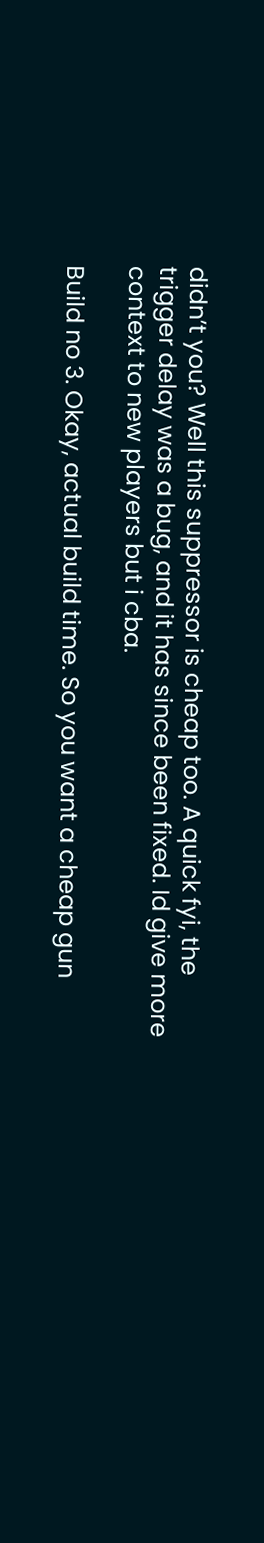didn’t you? Well this suppressor is cheap too. A quick fyi, the trigger delay was a bug, and it has since been fixed. Id give more context to new players but i cba.

Build no 3. Okay, actual build time. So you want a cheap gun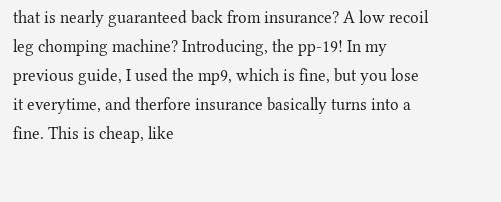that is nearly guaranteed back from insurance? A low recoil leg chomping machine? Introducing, the pp-19! In my previous guide, I used the mp9, which is fine, but you lose it everytime, and therfore insurance basically turns into a fine. This is cheap, like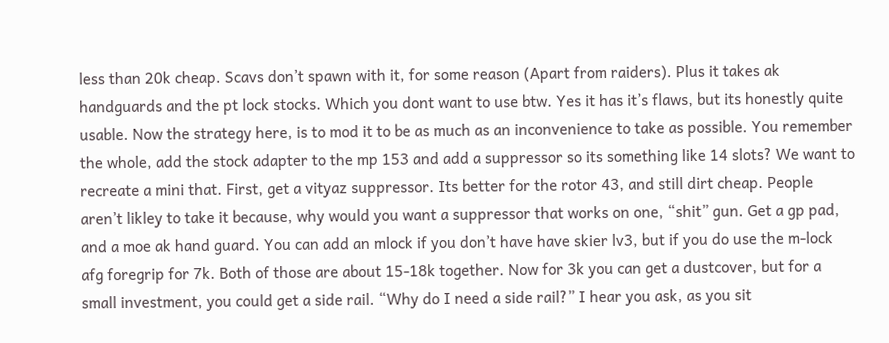less than 20k cheap. Scavs don’t spawn with it, for some reason (Apart from raiders). Plus it takes ak handguards and the pt lock stocks. Which you dont want to use btw. Yes it has it’s flaws, but its honestly quite usable. Now the strategy here, is to mod it to be as much as an inconvenience to take as possible. You remember the whole, add the stock adapter to the mp 153 and add a suppressor so its something like 14 slots? We want to recreate a mini that. First, get a vityaz suppressor. Its better for the rotor 43, and still dirt cheap. People aren’t likley to take it because, why would you want a suppressor that works on one, “shit” gun. Get a gp pad, and a moe ak hand guard. You can add an mlock if you don’t have have skier lv3, but if you do use the m-lock afg foregrip for 7k. Both of those are about 15-18k together. Now for 3k you can get a dustcover, but for a small investment, you could get a side rail. “Why do I need a side rail?” I hear you ask, as you sit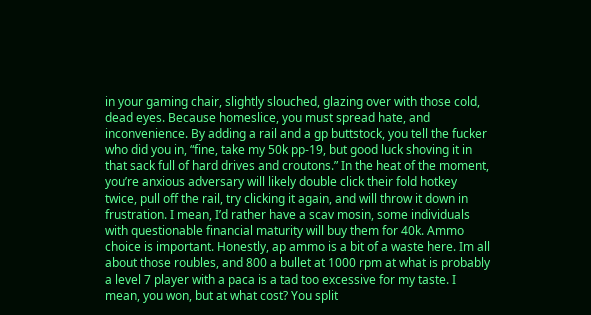in your gaming chair, slightly slouched, glazing over with those cold, dead eyes. Because homeslice, you must spread hate, and inconvenience. By adding a rail and a gp buttstock, you tell the fucker who did you in, “fine, take my 50k pp-19, but good luck shoving it in that sack full of hard drives and croutons.” In the heat of the moment, you’re anxious adversary will likely double click their fold hotkey twice, pull off the rail, try clicking it again, and will throw it down in frustration. I mean, I’d rather have a scav mosin, some individuals with questionable financial maturity will buy them for 40k. Ammo choice is important. Honestly, ap ammo is a bit of a waste here. Im all about those roubles, and 800 a bullet at 1000 rpm at what is probably a level 7 player with a paca is a tad too excessive for my taste. I mean, you won, but at what cost? You split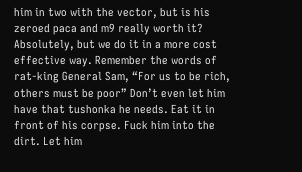him in two with the vector, but is his zeroed paca and m9 really worth it? Absolutely, but we do it in a more cost effective way. Remember the words of rat-king General Sam, “For us to be rich, others must be poor” Don’t even let him have that tushonka he needs. Eat it in front of his corpse. Fuck him into the dirt. Let him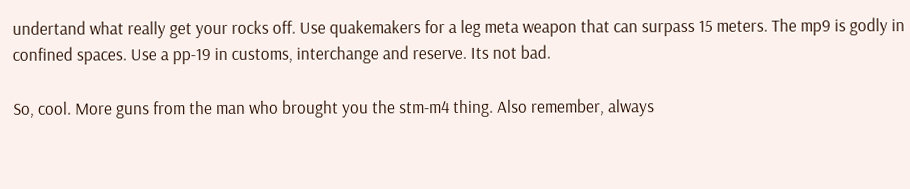undertand what really get your rocks off. Use quakemakers for a leg meta weapon that can surpass 15 meters. The mp9 is godly in confined spaces. Use a pp-19 in customs, interchange and reserve. Its not bad.

So, cool. More guns from the man who brought you the stm-m4 thing. Also remember, always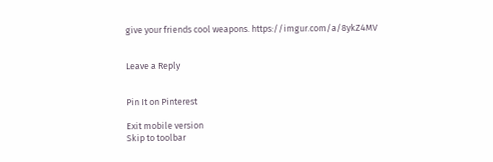give your friends cool weapons. https://imgur.com/a/8ykZ4MV


Leave a Reply


Pin It on Pinterest

Exit mobile version
Skip to toolbar